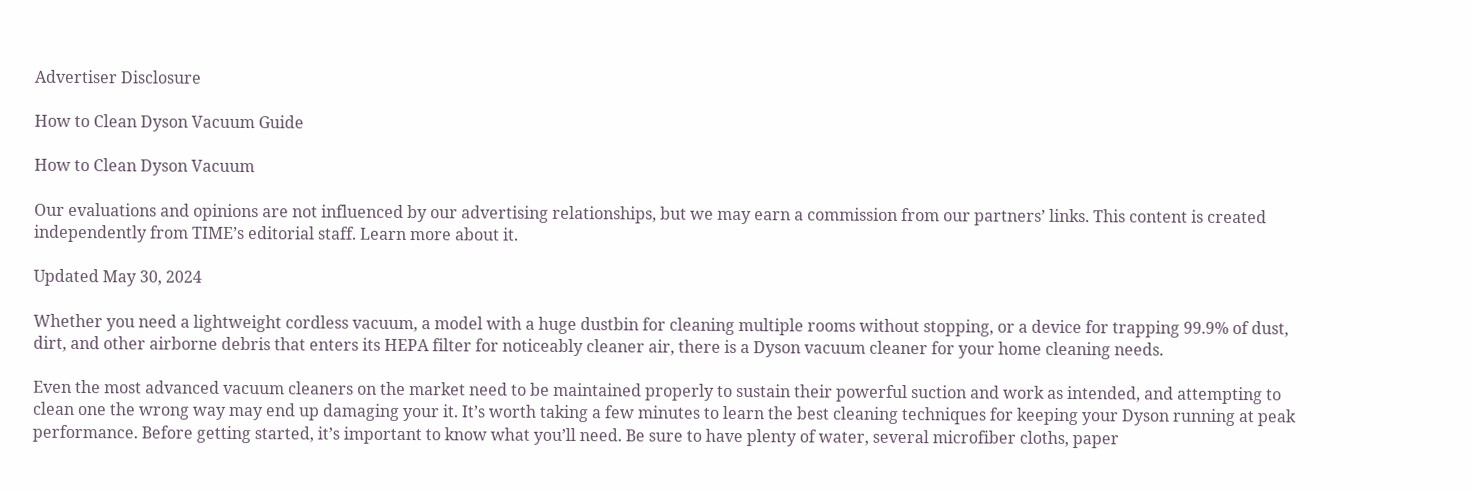Advertiser Disclosure

How to Clean Dyson Vacuum Guide

How to Clean Dyson Vacuum

Our evaluations and opinions are not influenced by our advertising relationships, but we may earn a commission from our partners’ links. This content is created independently from TIME’s editorial staff. Learn more about it.

Updated May 30, 2024

Whether you need a lightweight cordless vacuum, a model with a huge dustbin for cleaning multiple rooms without stopping, or a device for trapping 99.9% of dust, dirt, and other airborne debris that enters its HEPA filter for noticeably cleaner air, there is a Dyson vacuum cleaner for your home cleaning needs.

Even the most advanced vacuum cleaners on the market need to be maintained properly to sustain their powerful suction and work as intended, and attempting to clean one the wrong way may end up damaging your it. It’s worth taking a few minutes to learn the best cleaning techniques for keeping your Dyson running at peak performance. Before getting started, it’s important to know what you’ll need. Be sure to have plenty of water, several microfiber cloths, paper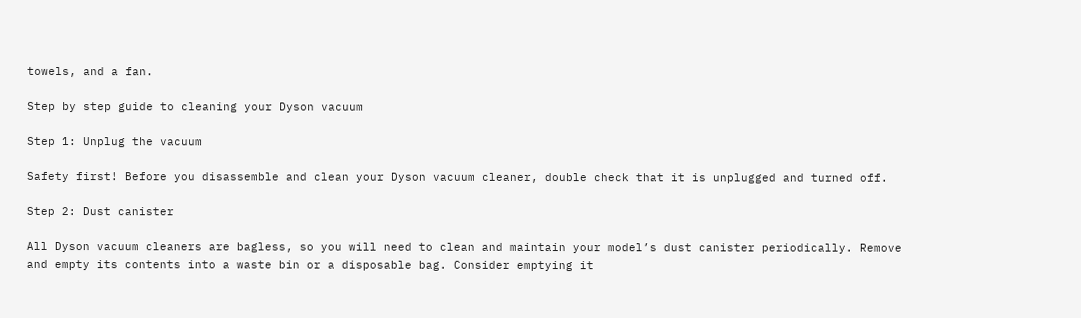towels, and a fan.

Step by step guide to cleaning your Dyson vacuum

Step 1: Unplug the vacuum

Safety first! Before you disassemble and clean your Dyson vacuum cleaner, double check that it is unplugged and turned off.

Step 2: Dust canister

All Dyson vacuum cleaners are bagless, so you will need to clean and maintain your model’s dust canister periodically. Remove and empty its contents into a waste bin or a disposable bag. Consider emptying it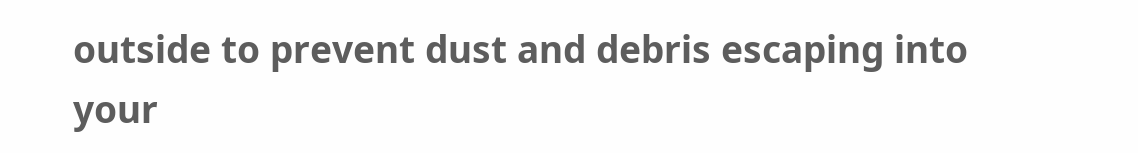outside to prevent dust and debris escaping into your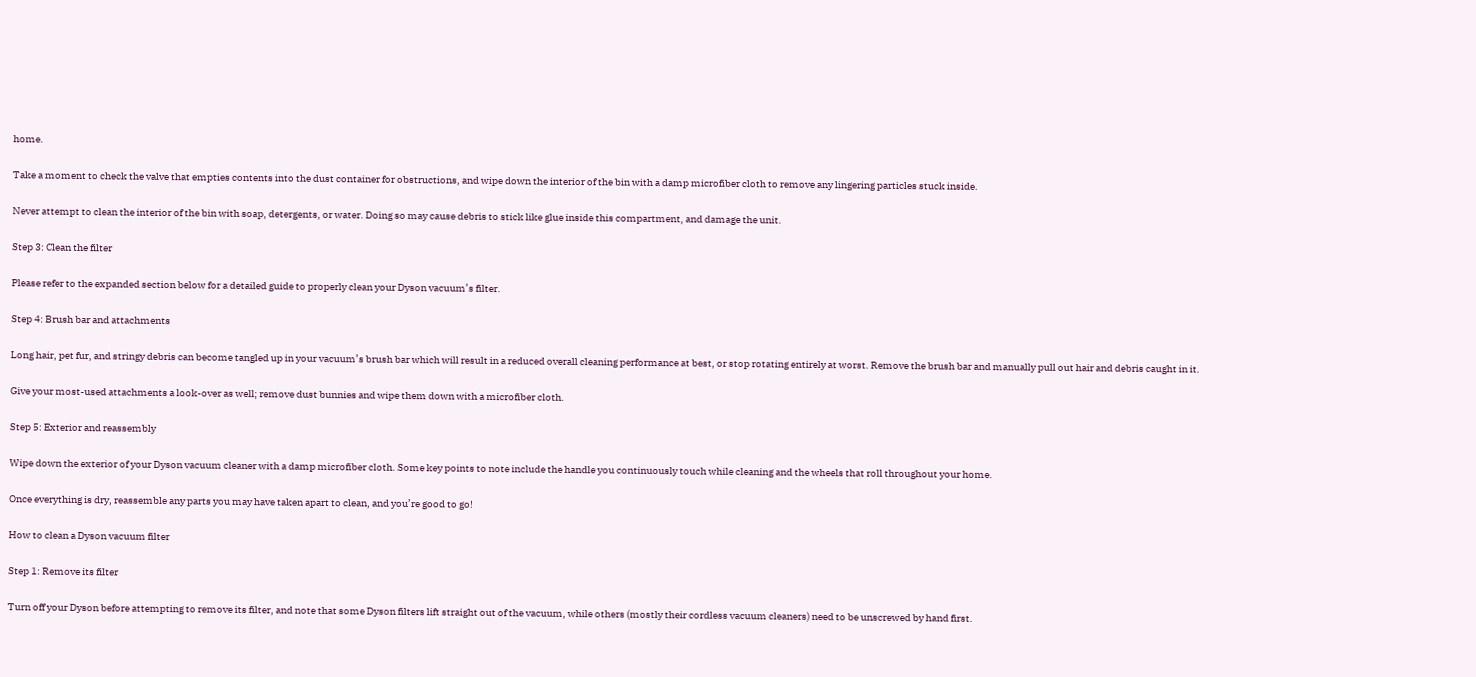home.

Take a moment to check the valve that empties contents into the dust container for obstructions, and wipe down the interior of the bin with a damp microfiber cloth to remove any lingering particles stuck inside.

Never attempt to clean the interior of the bin with soap, detergents, or water. Doing so may cause debris to stick like glue inside this compartment, and damage the unit.

Step 3: Clean the filter

Please refer to the expanded section below for a detailed guide to properly clean your Dyson vacuum’s filter.

Step 4: Brush bar and attachments

Long hair, pet fur, and stringy debris can become tangled up in your vacuum’s brush bar which will result in a reduced overall cleaning performance at best, or stop rotating entirely at worst. Remove the brush bar and manually pull out hair and debris caught in it.

Give your most-used attachments a look-over as well; remove dust bunnies and wipe them down with a microfiber cloth.

Step 5: Exterior and reassembly

Wipe down the exterior of your Dyson vacuum cleaner with a damp microfiber cloth. Some key points to note include the handle you continuously touch while cleaning and the wheels that roll throughout your home.

Once everything is dry, reassemble any parts you may have taken apart to clean, and you’re good to go!

How to clean a Dyson vacuum filter

Step 1: Remove its filter

Turn off your Dyson before attempting to remove its filter, and note that some Dyson filters lift straight out of the vacuum, while others (mostly their cordless vacuum cleaners) need to be unscrewed by hand first.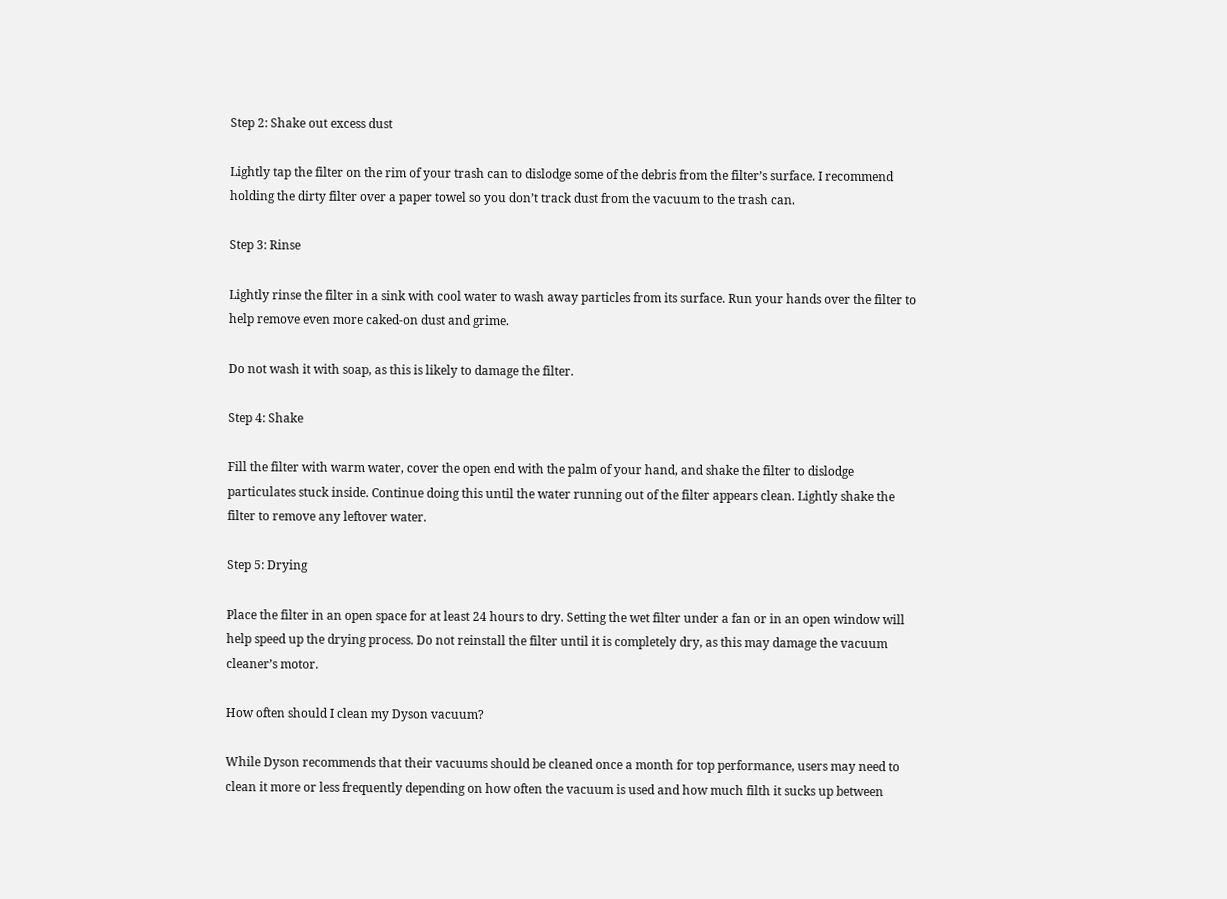Step 2: Shake out excess dust

Lightly tap the filter on the rim of your trash can to dislodge some of the debris from the filter’s surface. I recommend holding the dirty filter over a paper towel so you don’t track dust from the vacuum to the trash can.

Step 3: Rinse

Lightly rinse the filter in a sink with cool water to wash away particles from its surface. Run your hands over the filter to help remove even more caked-on dust and grime.

Do not wash it with soap, as this is likely to damage the filter.

Step 4: Shake

Fill the filter with warm water, cover the open end with the palm of your hand, and shake the filter to dislodge particulates stuck inside. Continue doing this until the water running out of the filter appears clean. Lightly shake the filter to remove any leftover water.

Step 5: Drying

Place the filter in an open space for at least 24 hours to dry. Setting the wet filter under a fan or in an open window will help speed up the drying process. Do not reinstall the filter until it is completely dry, as this may damage the vacuum cleaner’s motor.

How often should I clean my Dyson vacuum?

While Dyson recommends that their vacuums should be cleaned once a month for top performance, users may need to clean it more or less frequently depending on how often the vacuum is used and how much filth it sucks up between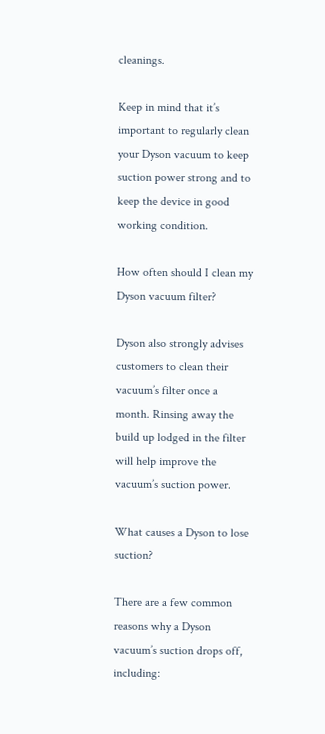cleanings.

Keep in mind that it’s important to regularly clean your Dyson vacuum to keep suction power strong and to keep the device in good working condition.

How often should I clean my Dyson vacuum filter?

Dyson also strongly advises customers to clean their vacuum’s filter once a month. Rinsing away the build up lodged in the filter will help improve the vacuum’s suction power.

What causes a Dyson to lose suction?

There are a few common reasons why a Dyson vacuum’s suction drops off, including: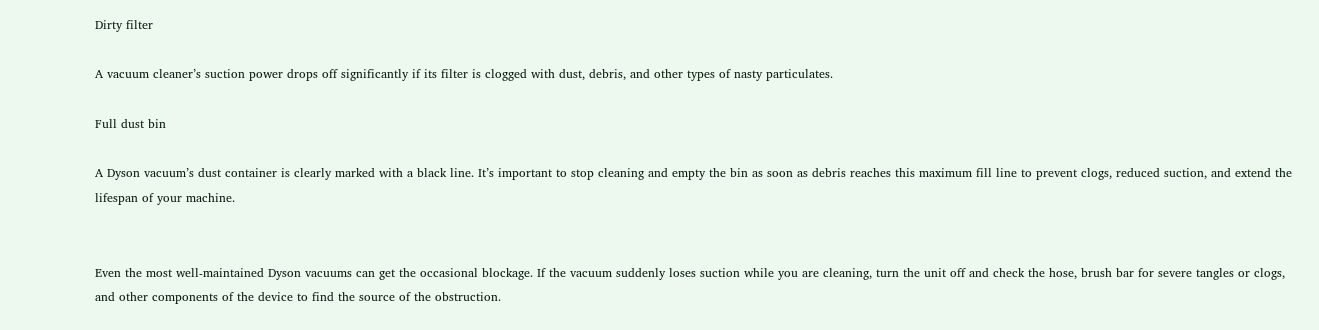Dirty filter

A vacuum cleaner’s suction power drops off significantly if its filter is clogged with dust, debris, and other types of nasty particulates.

Full dust bin

A Dyson vacuum’s dust container is clearly marked with a black line. It’s important to stop cleaning and empty the bin as soon as debris reaches this maximum fill line to prevent clogs, reduced suction, and extend the lifespan of your machine.


Even the most well-maintained Dyson vacuums can get the occasional blockage. If the vacuum suddenly loses suction while you are cleaning, turn the unit off and check the hose, brush bar for severe tangles or clogs, and other components of the device to find the source of the obstruction.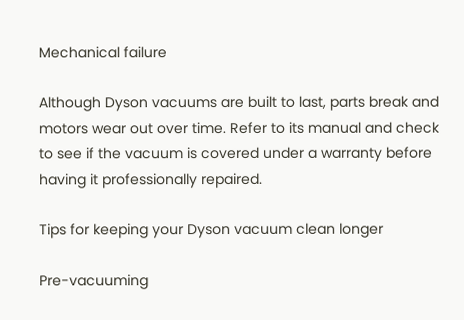Mechanical failure

Although Dyson vacuums are built to last, parts break and motors wear out over time. Refer to its manual and check to see if the vacuum is covered under a warranty before having it professionally repaired.

Tips for keeping your Dyson vacuum clean longer

Pre-vacuuming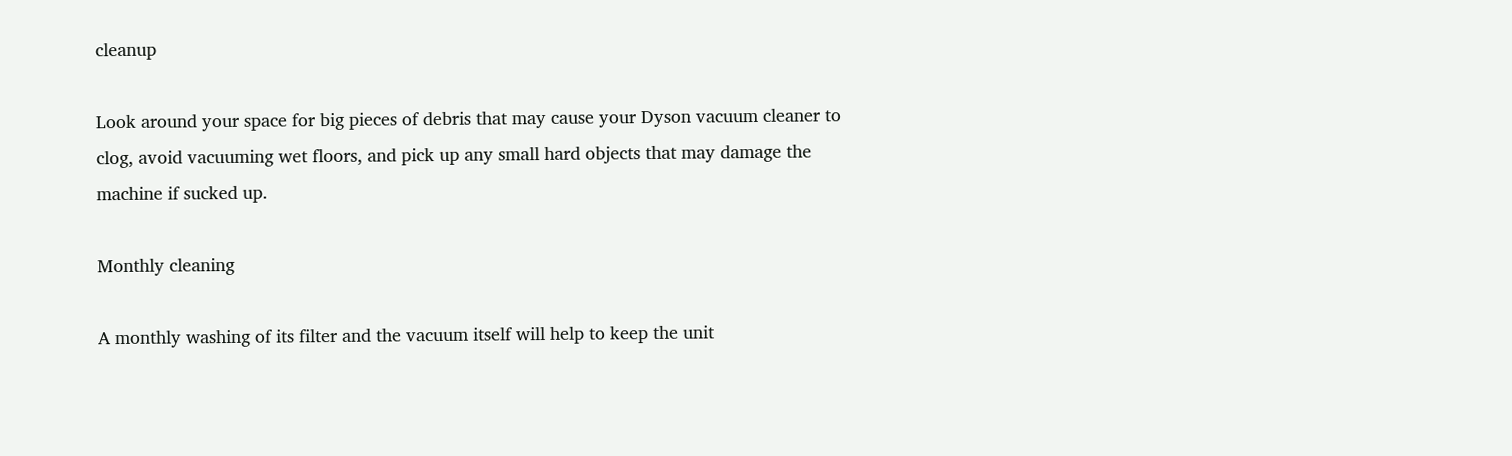cleanup

Look around your space for big pieces of debris that may cause your Dyson vacuum cleaner to clog, avoid vacuuming wet floors, and pick up any small hard objects that may damage the machine if sucked up.

Monthly cleaning

A monthly washing of its filter and the vacuum itself will help to keep the unit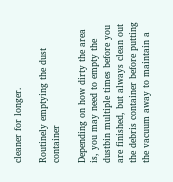cleaner for longer.

Routinely emptying the dust container

Depending on how dirty the area is, you may need to empty the dustbin multiple times before you are finished, but always clean out the debris container before putting the vacuum away to maintain a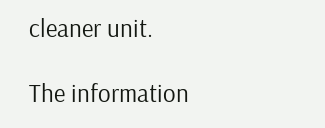cleaner unit.

The information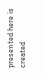presented here is created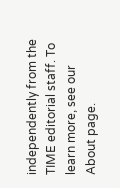independently from the TIME editorial staff. To learn more, see our About page.